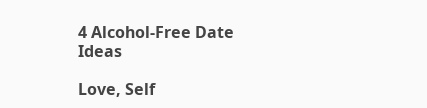4 Alcohol-Free Date Ideas

Love, Self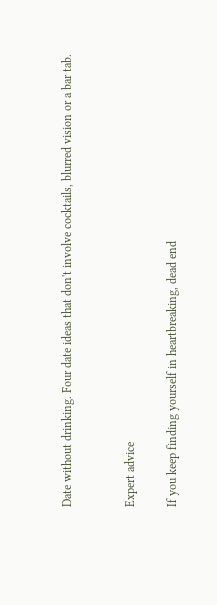Date without drinking. Four date ideas that don't involve cocktails, blurred vision or a bar tab.


Expert advice

If you keep finding yourself in heartbreaking, dead end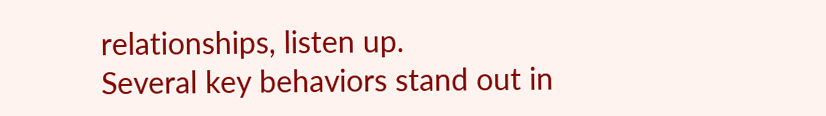relationships, listen up.
Several key behaviors stand out in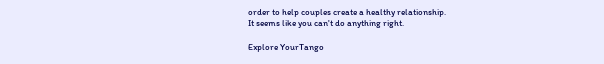order to help couples create a healthy relationship.
It seems like you can't do anything right.

Explore YourTango